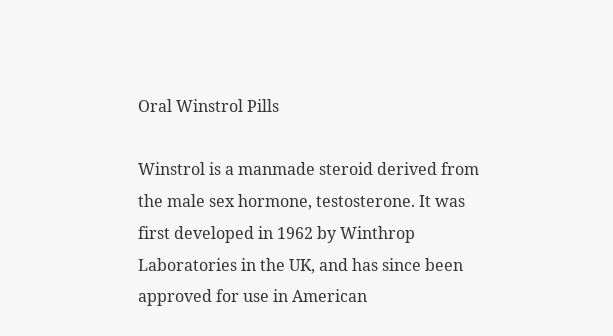Oral Winstrol Pills

Winstrol is a manmade steroid derived from the male sex hormone, testosterone. It was first developed in 1962 by Winthrop Laboratories in the UK, and has since been approved for use in American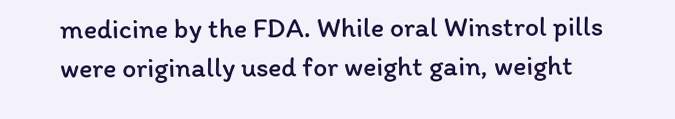medicine by the FDA. While oral Winstrol pills were originally used for weight gain, weight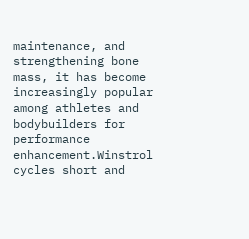maintenance, and strengthening bone mass, it has become increasingly popular among athletes and bodybuilders for performance enhancement.Winstrol cycles short and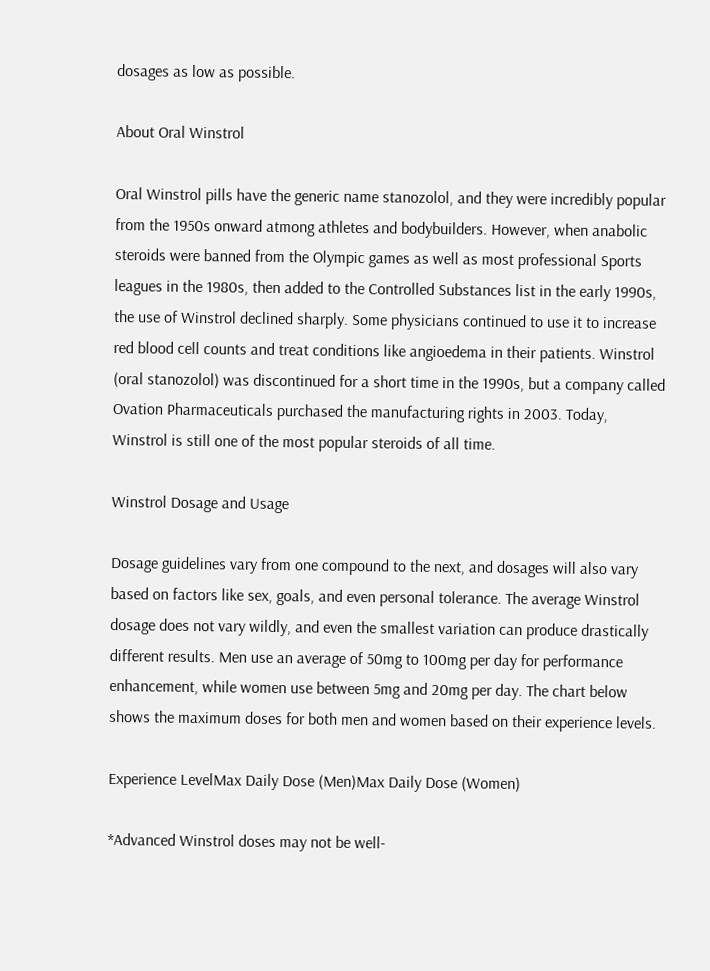dosages as low as possible.

About Oral Winstrol

Oral Winstrol pills have the generic name stanozolol, and they were incredibly popular from the 1950s onward atmong athletes and bodybuilders. However, when anabolic steroids were banned from the Olympic games as well as most professional Sports leagues in the 1980s, then added to the Controlled Substances list in the early 1990s, the use of Winstrol declined sharply. Some physicians continued to use it to increase red blood cell counts and treat conditions like angioedema in their patients. Winstrol (oral stanozolol) was discontinued for a short time in the 1990s, but a company called Ovation Pharmaceuticals purchased the manufacturing rights in 2003. Today, Winstrol is still one of the most popular steroids of all time.

Winstrol Dosage and Usage

Dosage guidelines vary from one compound to the next, and dosages will also vary based on factors like sex, goals, and even personal tolerance. The average Winstrol dosage does not vary wildly, and even the smallest variation can produce drastically different results. Men use an average of 50mg to 100mg per day for performance enhancement, while women use between 5mg and 20mg per day. The chart below shows the maximum doses for both men and women based on their experience levels.

Experience LevelMax Daily Dose (Men)Max Daily Dose (Women)

*Advanced Winstrol doses may not be well-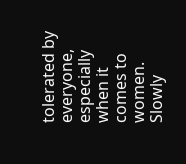tolerated by everyone, especially when it comes to women. Slowly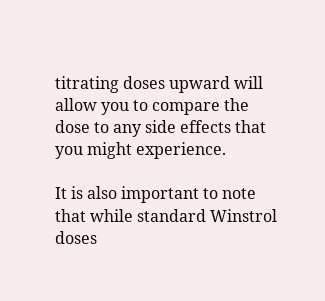titrating doses upward will allow you to compare the dose to any side effects that you might experience.

It is also important to note that while standard Winstrol doses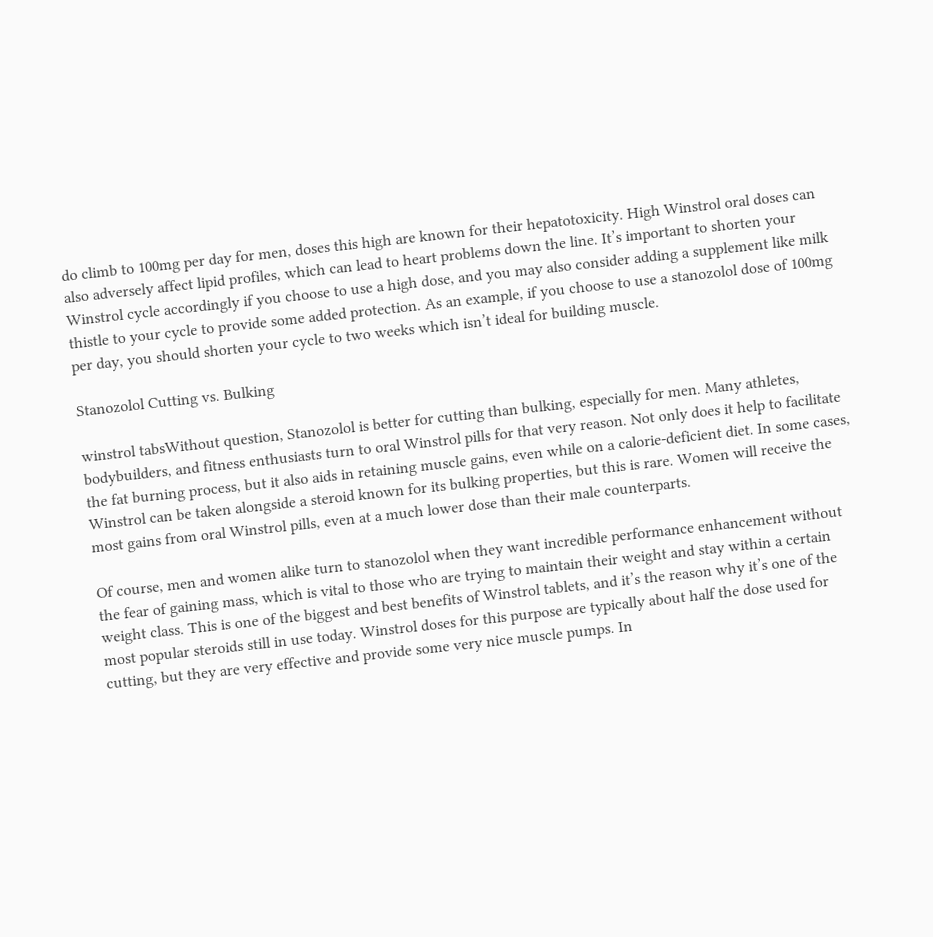do climb to 100mg per day for men, doses this high are known for their hepatotoxicity. High Winstrol oral doses can also adversely affect lipid profiles, which can lead to heart problems down the line. It’s important to shorten your Winstrol cycle accordingly if you choose to use a high dose, and you may also consider adding a supplement like milk thistle to your cycle to provide some added protection. As an example, if you choose to use a stanozolol dose of 100mg per day, you should shorten your cycle to two weeks which isn’t ideal for building muscle.

Stanozolol Cutting vs. Bulking

winstrol tabsWithout question, Stanozolol is better for cutting than bulking, especially for men. Many athletes, bodybuilders, and fitness enthusiasts turn to oral Winstrol pills for that very reason. Not only does it help to facilitate the fat burning process, but it also aids in retaining muscle gains, even while on a calorie-deficient diet. In some cases, Winstrol can be taken alongside a steroid known for its bulking properties, but this is rare. Women will receive the most gains from oral Winstrol pills, even at a much lower dose than their male counterparts.

Of course, men and women alike turn to stanozolol when they want incredible performance enhancement without the fear of gaining mass, which is vital to those who are trying to maintain their weight and stay within a certain weight class. This is one of the biggest and best benefits of Winstrol tablets, and it’s the reason why it’s one of the most popular steroids still in use today. Winstrol doses for this purpose are typically about half the dose used for cutting, but they are very effective and provide some very nice muscle pumps. In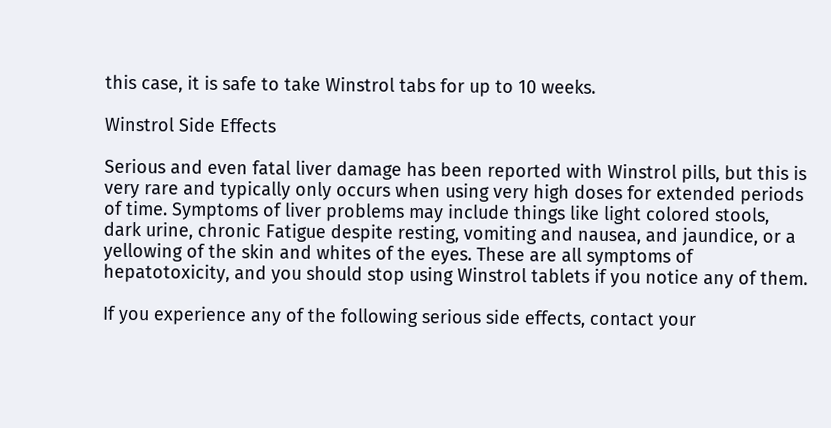this case, it is safe to take Winstrol tabs for up to 10 weeks.

Winstrol Side Effects

Serious and even fatal liver damage has been reported with Winstrol pills, but this is very rare and typically only occurs when using very high doses for extended periods of time. Symptoms of liver problems may include things like light colored stools, dark urine, chronic Fatigue despite resting, vomiting and nausea, and jaundice, or a yellowing of the skin and whites of the eyes. These are all symptoms of hepatotoxicity, and you should stop using Winstrol tablets if you notice any of them.

If you experience any of the following serious side effects, contact your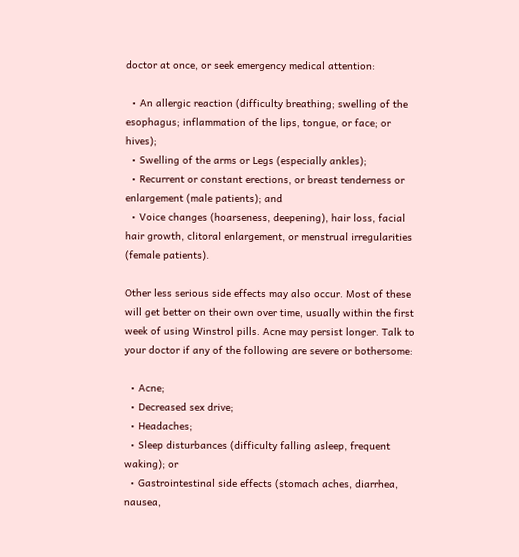doctor at once, or seek emergency medical attention:

  • An allergic reaction (difficulty breathing; swelling of the esophagus; inflammation of the lips, tongue, or face; or hives);
  • Swelling of the arms or Legs (especially ankles);
  • Recurrent or constant erections, or breast tenderness or enlargement (male patients); and
  • Voice changes (hoarseness, deepening), hair loss, facial hair growth, clitoral enlargement, or menstrual irregularities (female patients).

Other less serious side effects may also occur. Most of these will get better on their own over time, usually within the first week of using Winstrol pills. Acne may persist longer. Talk to your doctor if any of the following are severe or bothersome:

  • Acne;
  • Decreased sex drive;
  • Headaches;
  • Sleep disturbances (difficulty falling asleep, frequent waking); or
  • Gastrointestinal side effects (stomach aches, diarrhea, nausea,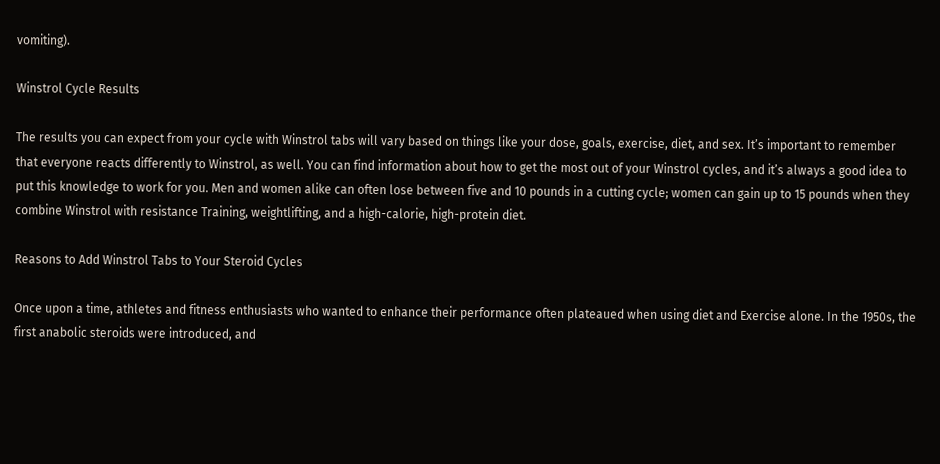vomiting).

Winstrol Cycle Results

The results you can expect from your cycle with Winstrol tabs will vary based on things like your dose, goals, exercise, diet, and sex. It’s important to remember that everyone reacts differently to Winstrol, as well. You can find information about how to get the most out of your Winstrol cycles, and it’s always a good idea to put this knowledge to work for you. Men and women alike can often lose between five and 10 pounds in a cutting cycle; women can gain up to 15 pounds when they combine Winstrol with resistance Training, weightlifting, and a high-calorie, high-protein diet.

Reasons to Add Winstrol Tabs to Your Steroid Cycles

Once upon a time, athletes and fitness enthusiasts who wanted to enhance their performance often plateaued when using diet and Exercise alone. In the 1950s, the first anabolic steroids were introduced, and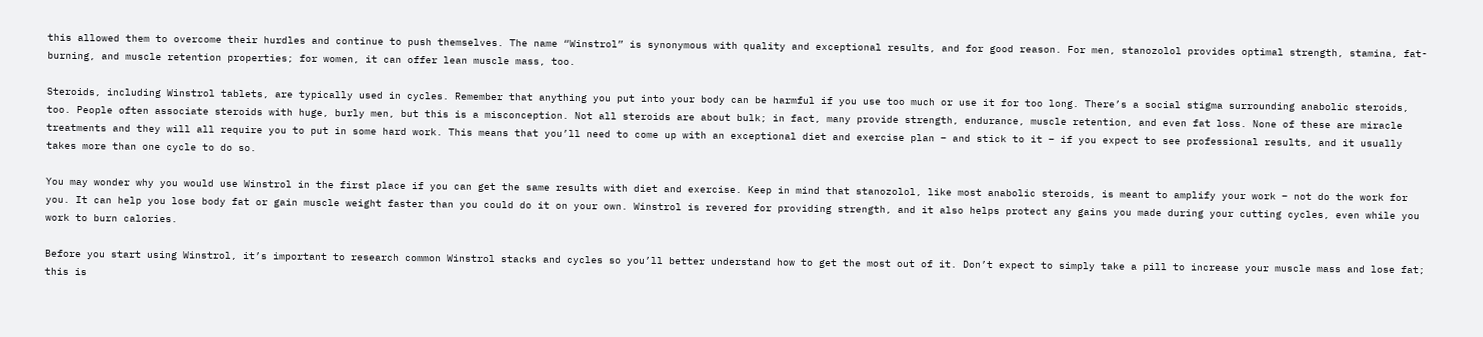this allowed them to overcome their hurdles and continue to push themselves. The name “Winstrol” is synonymous with quality and exceptional results, and for good reason. For men, stanozolol provides optimal strength, stamina, fat-burning, and muscle retention properties; for women, it can offer lean muscle mass, too.

Steroids, including Winstrol tablets, are typically used in cycles. Remember that anything you put into your body can be harmful if you use too much or use it for too long. There’s a social stigma surrounding anabolic steroids, too. People often associate steroids with huge, burly men, but this is a misconception. Not all steroids are about bulk; in fact, many provide strength, endurance, muscle retention, and even fat loss. None of these are miracle treatments and they will all require you to put in some hard work. This means that you’ll need to come up with an exceptional diet and exercise plan – and stick to it – if you expect to see professional results, and it usually takes more than one cycle to do so.

You may wonder why you would use Winstrol in the first place if you can get the same results with diet and exercise. Keep in mind that stanozolol, like most anabolic steroids, is meant to amplify your work – not do the work for you. It can help you lose body fat or gain muscle weight faster than you could do it on your own. Winstrol is revered for providing strength, and it also helps protect any gains you made during your cutting cycles, even while you work to burn calories.

Before you start using Winstrol, it’s important to research common Winstrol stacks and cycles so you’ll better understand how to get the most out of it. Don’t expect to simply take a pill to increase your muscle mass and lose fat; this is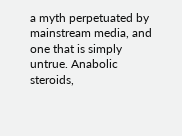a myth perpetuated by mainstream media, and one that is simply untrue. Anabolic steroids,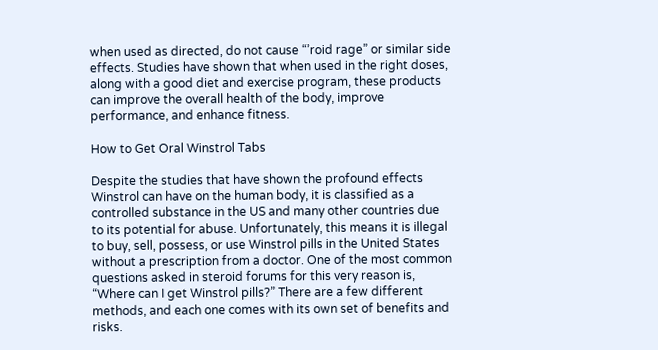when used as directed, do not cause “’roid rage” or similar side effects. Studies have shown that when used in the right doses, along with a good diet and exercise program, these products can improve the overall health of the body, improve performance, and enhance fitness.

How to Get Oral Winstrol Tabs

Despite the studies that have shown the profound effects Winstrol can have on the human body, it is classified as a controlled substance in the US and many other countries due to its potential for abuse. Unfortunately, this means it is illegal to buy, sell, possess, or use Winstrol pills in the United States without a prescription from a doctor. One of the most common questions asked in steroid forums for this very reason is, “Where can I get Winstrol pills?” There are a few different methods, and each one comes with its own set of benefits and risks.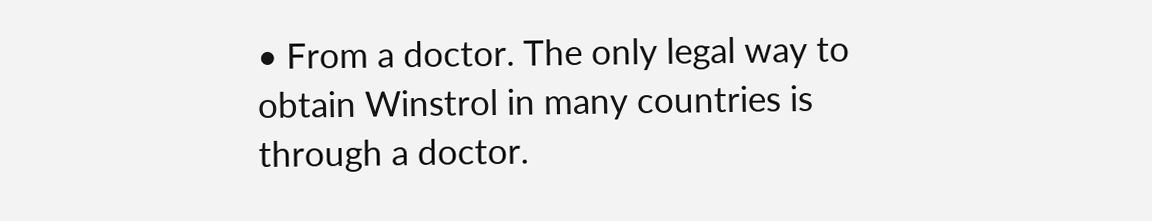• From a doctor. The only legal way to obtain Winstrol in many countries is through a doctor.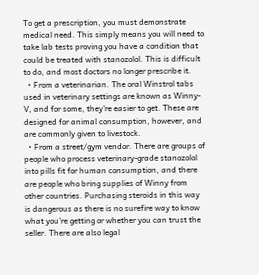To get a prescription, you must demonstrate medical need. This simply means you will need to take lab tests proving you have a condition that could be treated with stanozolol. This is difficult to do, and most doctors no longer prescribe it.
  • From a veterinarian. The oral Winstrol tabs used in veterinary settings are known as Winny-V, and for some, they’re easier to get. These are designed for animal consumption, however, and are commonly given to livestock.
  • From a street/gym vendor. There are groups of people who process veterinary-grade stanozolol into pills fit for human consumption, and there are people who bring supplies of Winny from other countries. Purchasing steroids in this way is dangerous as there is no surefire way to know what you’re getting or whether you can trust the seller. There are also legal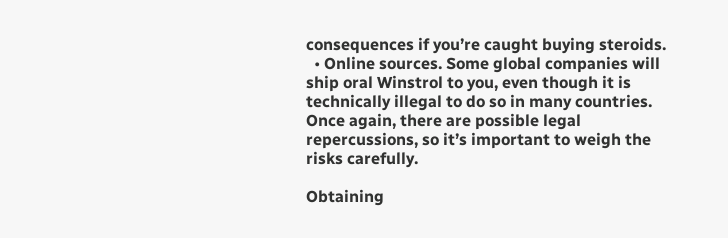consequences if you’re caught buying steroids.
  • Online sources. Some global companies will ship oral Winstrol to you, even though it is technically illegal to do so in many countries. Once again, there are possible legal repercussions, so it’s important to weigh the risks carefully.

Obtaining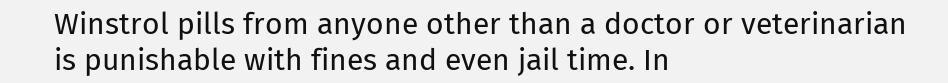Winstrol pills from anyone other than a doctor or veterinarian is punishable with fines and even jail time. In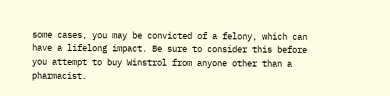some cases, you may be convicted of a felony, which can have a lifelong impact. Be sure to consider this before you attempt to buy Winstrol from anyone other than a pharmacist.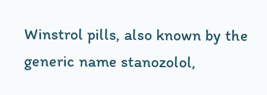Winstrol pills, also known by the generic name stanozolol,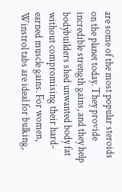are some of the most popular steroids on the planet today. They provide incredible strength gains, and they help bodybuilders shed unwanted body fat without compromising their hard-earned muscle gains. For women, Winstrol tabs are ideal for bulking,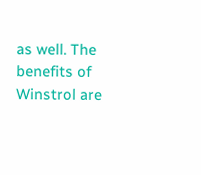as well. The benefits of Winstrol are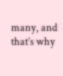many, and that’s why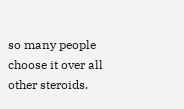so many people choose it over all other steroids.